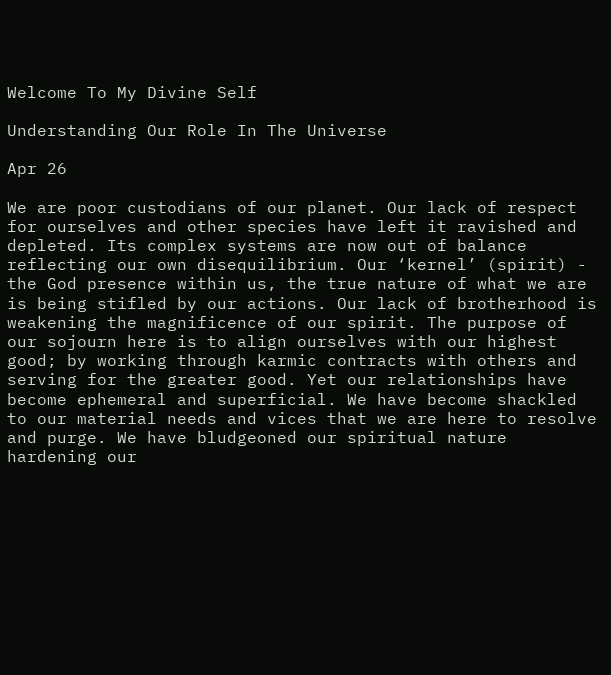Welcome To My Divine Self

Understanding Our Role In The Universe

Apr 26

We are poor custodians of our planet. Our lack of respect for ourselves and other species have left it ravished and depleted. Its complex systems are now out of balance reflecting our own disequilibrium. Our ‘kernel’ (spirit) - the God presence within us, the true nature of what we are is being stifled by our actions. Our lack of brotherhood is weakening the magnificence of our spirit. The purpose of our sojourn here is to align ourselves with our highest good; by working through karmic contracts with others and serving for the greater good. Yet our relationships have become ephemeral and superficial. We have become shackled to our material needs and vices that we are here to resolve and purge. We have bludgeoned our spiritual nature hardening our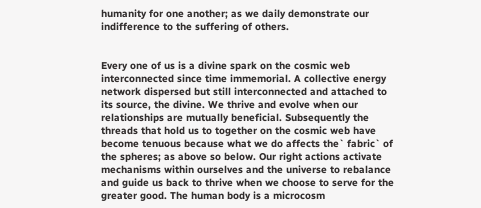humanity for one another; as we daily demonstrate our indifference to the suffering of others.


Every one of us is a divine spark on the cosmic web interconnected since time immemorial. A collective energy network dispersed but still interconnected and attached to its source, the divine. We thrive and evolve when our relationships are mutually beneficial. Subsequently the threads that hold us to together on the cosmic web have become tenuous because what we do affects the` fabric` of the spheres; as above so below. Our right actions activate mechanisms within ourselves and the universe to rebalance and guide us back to thrive when we choose to serve for the greater good. The human body is a microcosm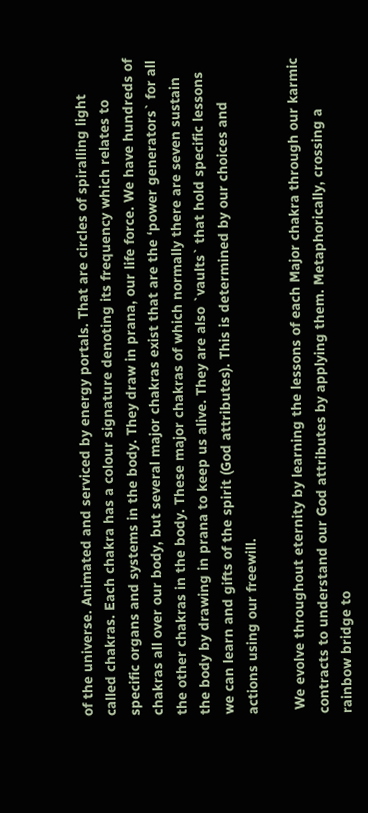of the universe. Animated and serviced by energy portals. That are circles of spiralling light called chakras. Each chakra has a colour signature denoting its frequency which relates to specific organs and systems in the body. They draw in prana, our life force. We have hundreds of chakras all over our body, but several major chakras exist that are the ‘power generators` for all the other chakras in the body. These major chakras of which normally there are seven sustain the body by drawing in prana to keep us alive. They are also `vaults` that hold specific lessons we can learn and gifts of the spirit (God attributes). This is determined by our choices and actions using our freewill.

 We evolve throughout eternity by learning the lessons of each Major chakra through our karmic contracts to understand our God attributes by applying them. Metaphorically, crossing a rainbow bridge to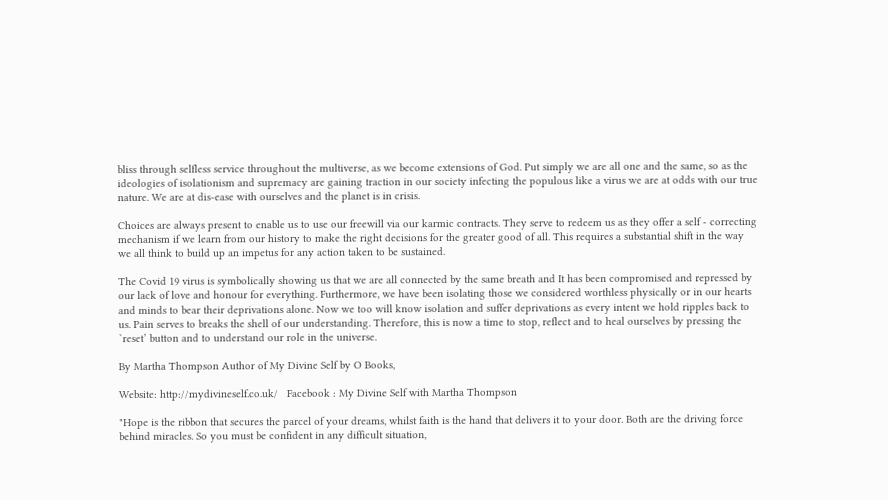bliss through selfless service throughout the multiverse, as we become extensions of God. Put simply we are all one and the same, so as the ideologies of isolationism and supremacy are gaining traction in our society infecting the populous like a virus we are at odds with our true nature. We are at dis-ease with ourselves and the planet is in crisis.

Choices are always present to enable us to use our freewill via our karmic contracts. They serve to redeem us as they offer a self - correcting mechanism if we learn from our history to make the right decisions for the greater good of all. This requires a substantial shift in the way we all think to build up an impetus for any action taken to be sustained.

The Covid 19 virus is symbolically showing us that we are all connected by the same breath and It has been compromised and repressed by our lack of love and honour for everything. Furthermore, we have been isolating those we considered worthless physically or in our hearts and minds to bear their deprivations alone. Now we too will know isolation and suffer deprivations as every intent we hold ripples back to us. Pain serves to breaks the shell of our understanding. Therefore, this is now a time to stop, reflect and to heal ourselves by pressing the `reset’ button and to understand our role in the universe.

By Martha Thompson Author of My Divine Self by O Books,

Website: http://mydivineself.co.uk/   Facebook : My Divine Self with Martha Thompson

"Hope is the ribbon that secures the parcel of your dreams, whilst faith is the hand that delivers it to your door. Both are the driving force behind miracles. So you must be confident in any difficult situation,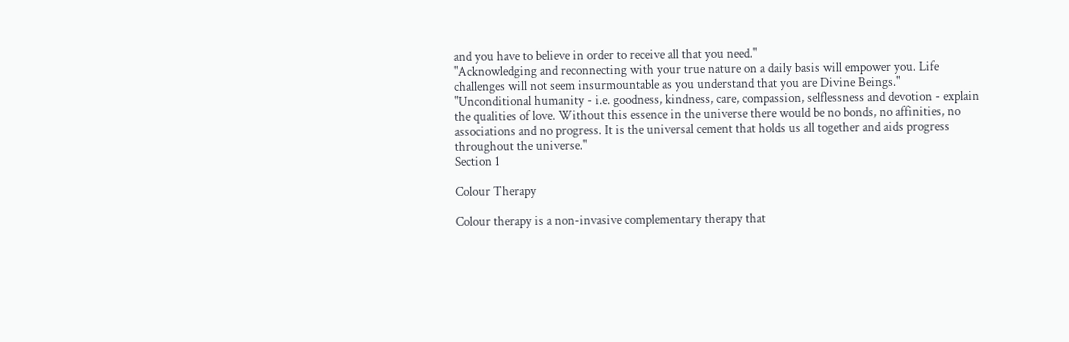and you have to believe in order to receive all that you need."
"Acknowledging and reconnecting with your true nature on a daily basis will empower you. Life challenges will not seem insurmountable as you understand that you are Divine Beings."
"Unconditional humanity - i.e. goodness, kindness, care, compassion, selflessness and devotion - explain the qualities of love. Without this essence in the universe there would be no bonds, no affinities, no associations and no progress. It is the universal cement that holds us all together and aids progress throughout the universe."
Section 1

Colour Therapy

Colour therapy is a non-invasive complementary therapy that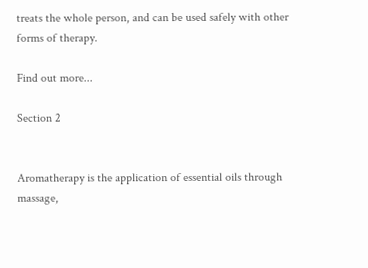treats the whole person, and can be used safely with other forms of therapy.

Find out more...

Section 2


Aromatherapy is the application of essential oils through massage,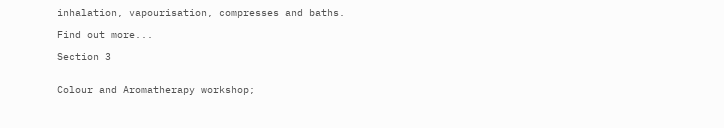inhalation, vapourisation, compresses and baths.

Find out more...

Section 3


Colour and Aromatherapy workshop;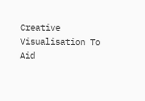Creative Visualisation To Aid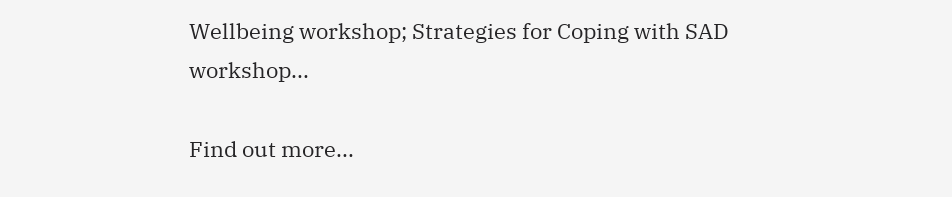Wellbeing workshop; Strategies for Coping with SAD workshop...

Find out more...